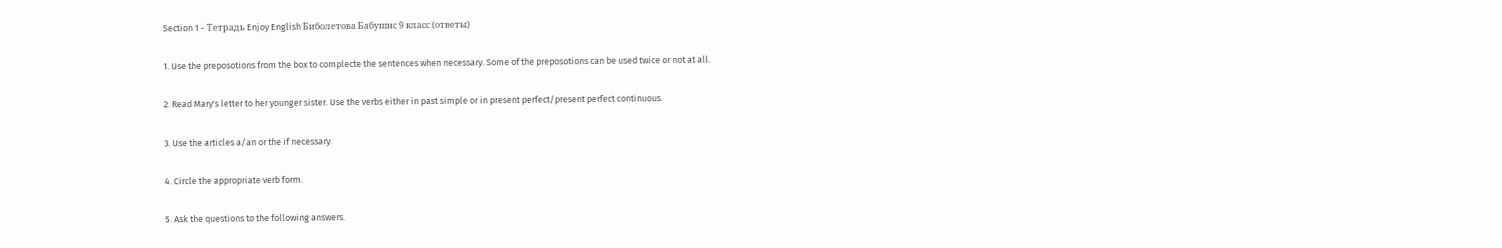Section 1 - Тетрадь Enjoy English Биболетова Бабушис 9 класс (ответы)

1. Use the preposotions from the box to complecte the sentences when necessary. Some of the preposotions can be used twice or not at all.

2. Read Mary's letter to her younger sister. Use the verbs either in past simple or in present perfect/present perfect continuous.

3. Use the articles a/an or the if necessary.

4. Circle the appropriate verb form.

5. Ask the questions to the following answers.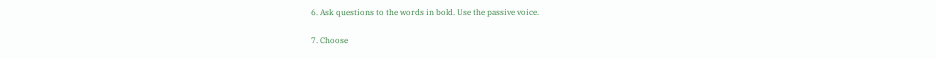6. Ask questions to the words in bold. Use the passive voice.

7. Choose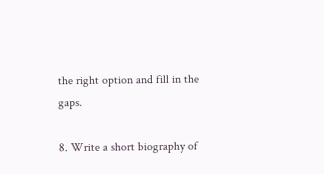the right option and fill in the gaps.

8. Write a short biography of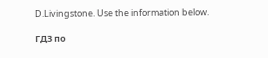D.Livingstone. Use the information below.

ГДЗ по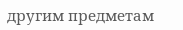другим предметам